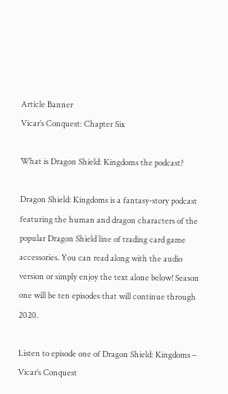Article Banner
Vicar’s Conquest: Chapter Six

What is Dragon Shield: Kingdoms the podcast?

Dragon Shield: Kingdoms is a fantasy-story podcast featuring the human and dragon characters of the popular Dragon Shield line of trading card game accessories. You can read along with the audio version or simply enjoy the text alone below! Season one will be ten episodes that will continue through 2020.

Listen to episode one of Dragon Shield: Kingdoms – Vicar’s Conquest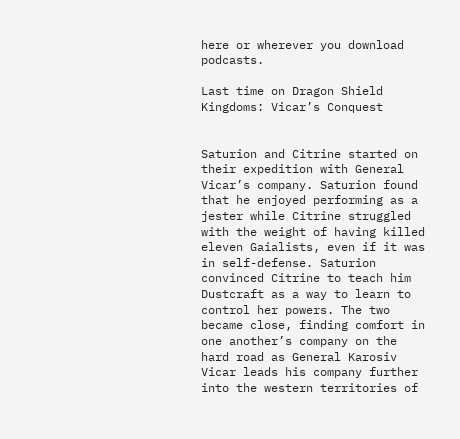here or wherever you download podcasts.

Last time on Dragon Shield Kingdoms: Vicar’s Conquest


Saturion and Citrine started on their expedition with General Vicar’s company. Saturion found that he enjoyed performing as a jester while Citrine struggled with the weight of having killed eleven Gaialists, even if it was in self-defense. Saturion convinced Citrine to teach him Dustcraft as a way to learn to control her powers. The two became close, finding comfort in one another’s company on the hard road as General Karosiv Vicar leads his company further into the western territories of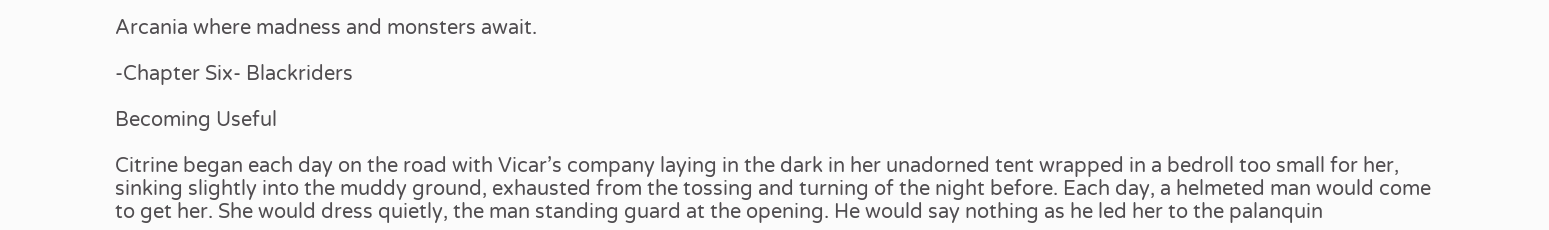Arcania where madness and monsters await.

-Chapter Six- Blackriders

Becoming Useful

Citrine began each day on the road with Vicar’s company laying in the dark in her unadorned tent wrapped in a bedroll too small for her, sinking slightly into the muddy ground, exhausted from the tossing and turning of the night before. Each day, a helmeted man would come to get her. She would dress quietly, the man standing guard at the opening. He would say nothing as he led her to the palanquin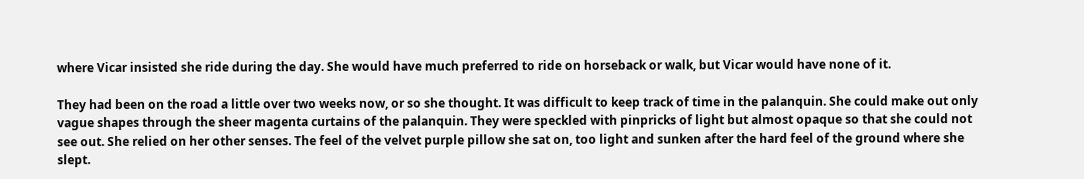where Vicar insisted she ride during the day. She would have much preferred to ride on horseback or walk, but Vicar would have none of it.

They had been on the road a little over two weeks now, or so she thought. It was difficult to keep track of time in the palanquin. She could make out only vague shapes through the sheer magenta curtains of the palanquin. They were speckled with pinpricks of light but almost opaque so that she could not see out. She relied on her other senses. The feel of the velvet purple pillow she sat on, too light and sunken after the hard feel of the ground where she slept.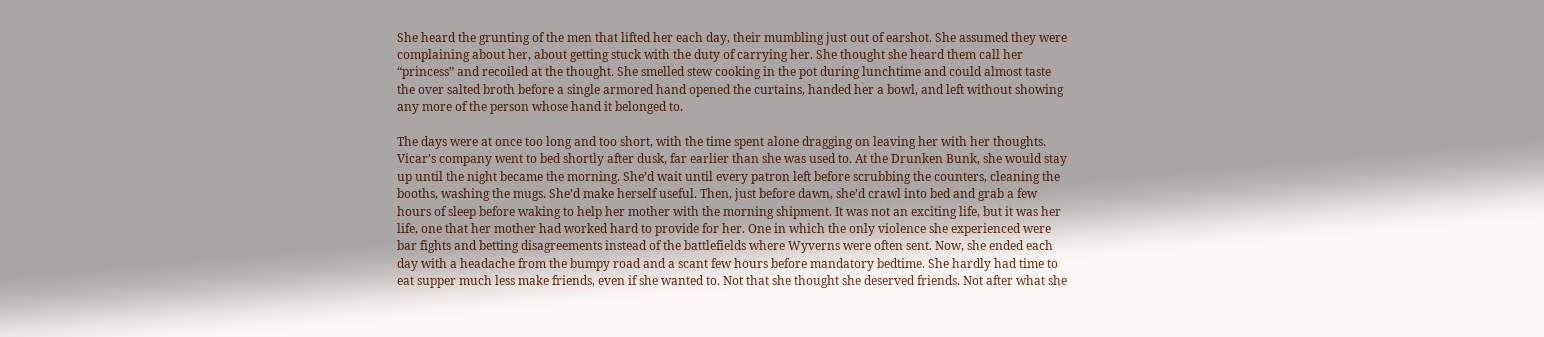She heard the grunting of the men that lifted her each day, their mumbling just out of earshot. She assumed they were complaining about her, about getting stuck with the duty of carrying her. She thought she heard them call her “princess” and recoiled at the thought. She smelled stew cooking in the pot during lunchtime and could almost taste the over salted broth before a single armored hand opened the curtains, handed her a bowl, and left without showing any more of the person whose hand it belonged to.

The days were at once too long and too short, with the time spent alone dragging on leaving her with her thoughts. Vicar’s company went to bed shortly after dusk, far earlier than she was used to. At the Drunken Bunk, she would stay up until the night became the morning. She’d wait until every patron left before scrubbing the counters, cleaning the booths, washing the mugs. She’d make herself useful. Then, just before dawn, she’d crawl into bed and grab a few hours of sleep before waking to help her mother with the morning shipment. It was not an exciting life, but it was her life, one that her mother had worked hard to provide for her. One in which the only violence she experienced were bar fights and betting disagreements instead of the battlefields where Wyverns were often sent. Now, she ended each day with a headache from the bumpy road and a scant few hours before mandatory bedtime. She hardly had time to eat supper much less make friends, even if she wanted to. Not that she thought she deserved friends. Not after what she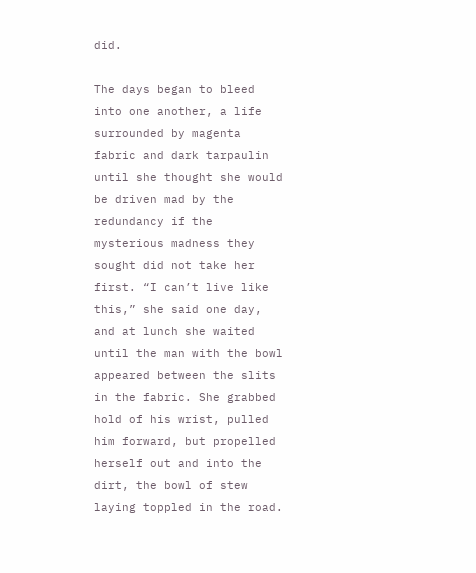did.

The days began to bleed into one another, a life surrounded by magenta fabric and dark tarpaulin until she thought she would be driven mad by the redundancy if the mysterious madness they sought did not take her first. “I can’t live like this,” she said one day, and at lunch she waited until the man with the bowl appeared between the slits in the fabric. She grabbed hold of his wrist, pulled him forward, but propelled herself out and into the dirt, the bowl of stew laying toppled in the road.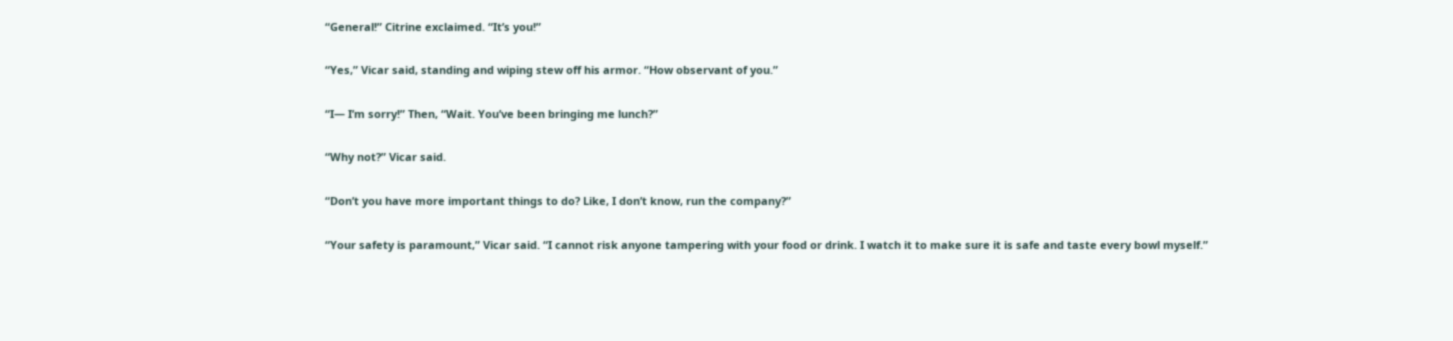“General!” Citrine exclaimed. “It’s you!”

“Yes,” Vicar said, standing and wiping stew off his armor. “How observant of you.”

“I— I’m sorry!” Then, “Wait. You’ve been bringing me lunch?”

“Why not?” Vicar said.

“Don’t you have more important things to do? Like, I don’t know, run the company?”

“Your safety is paramount,” Vicar said. “I cannot risk anyone tampering with your food or drink. I watch it to make sure it is safe and taste every bowl myself.”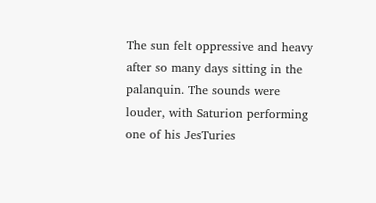The sun felt oppressive and heavy after so many days sitting in the palanquin. The sounds were louder, with Saturion performing one of his JesTuries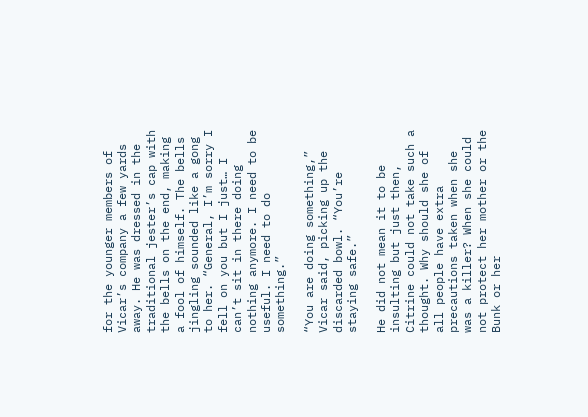for the younger members of Vicar’s company a few yards away. He was dressed in the traditional jester’s cap with the bells on the end, making a fool of himself. The bells jingling sounded like a gong to her. “General, I’m sorry I fell on you but I just… I can’t sit in there doing nothing anymore. I need to be useful. I need to do something.”

“You are doing something,” Vicar said, picking up the discarded bowl. “You’re staying safe.”

He did not mean it to be insulting but just then, Citrine could not take such a thought. Why should she of all people have extra precautions taken when she was a killer? When she could not protect her mother or the Bunk or her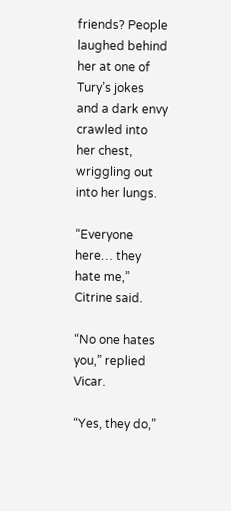friends? People laughed behind her at one of Tury’s jokes and a dark envy crawled into her chest, wriggling out into her lungs.

“Everyone here… they hate me,” Citrine said.

“No one hates you,” replied Vicar.

“Yes, they do,”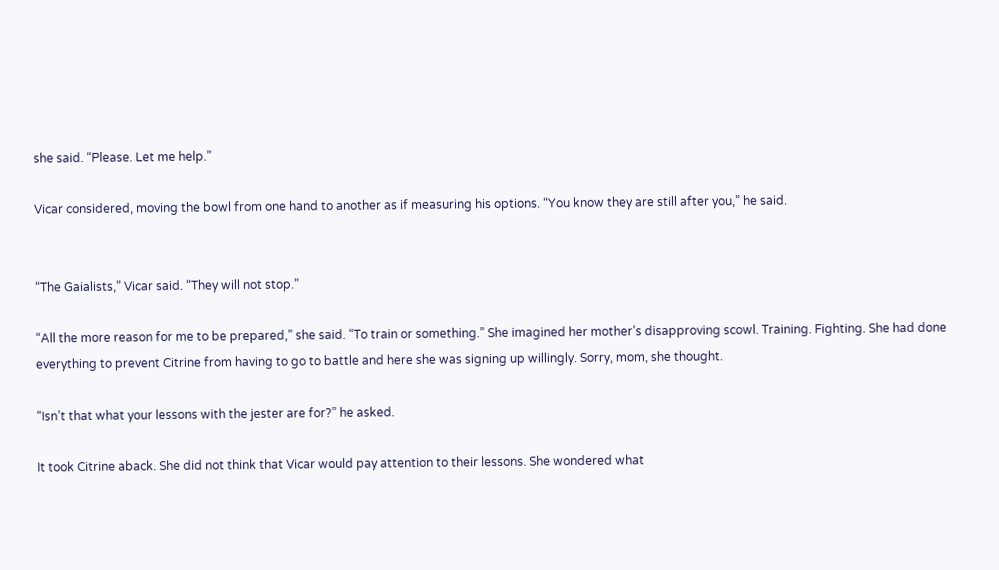she said. “Please. Let me help.”

Vicar considered, moving the bowl from one hand to another as if measuring his options. “You know they are still after you,” he said.


“The Gaialists,” Vicar said. “They will not stop.”

“All the more reason for me to be prepared,” she said. “To train or something.” She imagined her mother’s disapproving scowl. Training. Fighting. She had done everything to prevent Citrine from having to go to battle and here she was signing up willingly. Sorry, mom, she thought.

“Isn’t that what your lessons with the jester are for?” he asked.

It took Citrine aback. She did not think that Vicar would pay attention to their lessons. She wondered what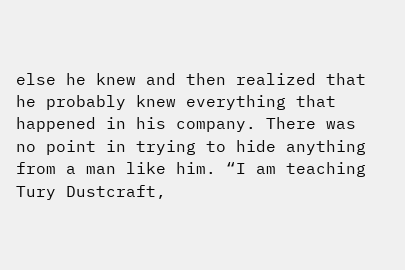else he knew and then realized that he probably knew everything that happened in his company. There was no point in trying to hide anything from a man like him. “I am teaching Tury Dustcraft,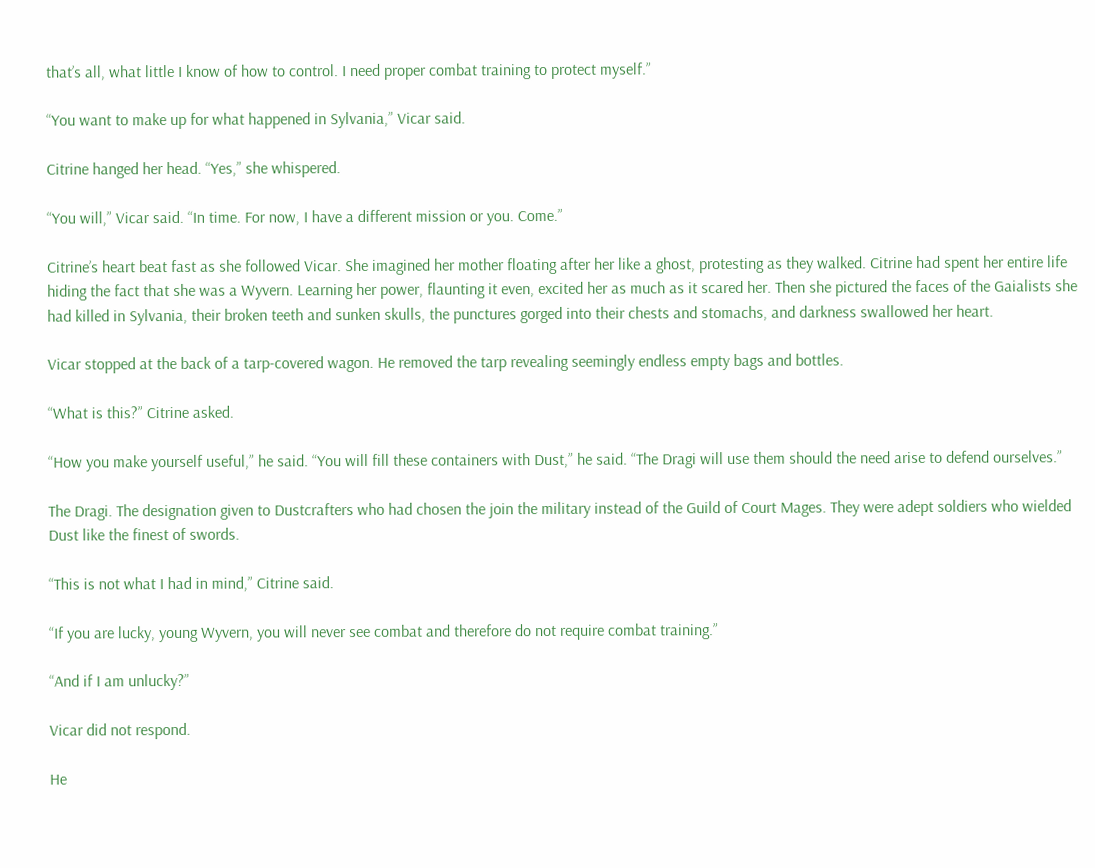that’s all, what little I know of how to control. I need proper combat training to protect myself.”

“You want to make up for what happened in Sylvania,” Vicar said.

Citrine hanged her head. “Yes,” she whispered.

“You will,” Vicar said. “In time. For now, I have a different mission or you. Come.”

Citrine’s heart beat fast as she followed Vicar. She imagined her mother floating after her like a ghost, protesting as they walked. Citrine had spent her entire life hiding the fact that she was a Wyvern. Learning her power, flaunting it even, excited her as much as it scared her. Then she pictured the faces of the Gaialists she had killed in Sylvania, their broken teeth and sunken skulls, the punctures gorged into their chests and stomachs, and darkness swallowed her heart.

Vicar stopped at the back of a tarp-covered wagon. He removed the tarp revealing seemingly endless empty bags and bottles.

“What is this?” Citrine asked.

“How you make yourself useful,” he said. “You will fill these containers with Dust,” he said. “The Dragi will use them should the need arise to defend ourselves.”

The Dragi. The designation given to Dustcrafters who had chosen the join the military instead of the Guild of Court Mages. They were adept soldiers who wielded Dust like the finest of swords.

“This is not what I had in mind,” Citrine said.

“If you are lucky, young Wyvern, you will never see combat and therefore do not require combat training.”

“And if I am unlucky?”

Vicar did not respond.

He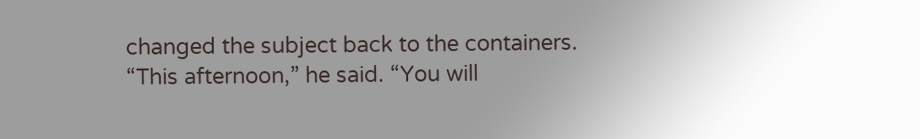changed the subject back to the containers. “This afternoon,” he said. “You will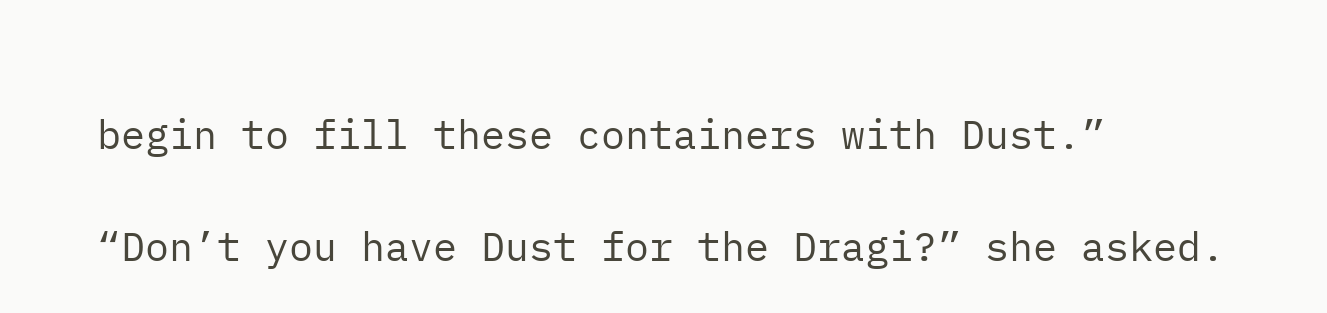begin to fill these containers with Dust.”

“Don’t you have Dust for the Dragi?” she asked.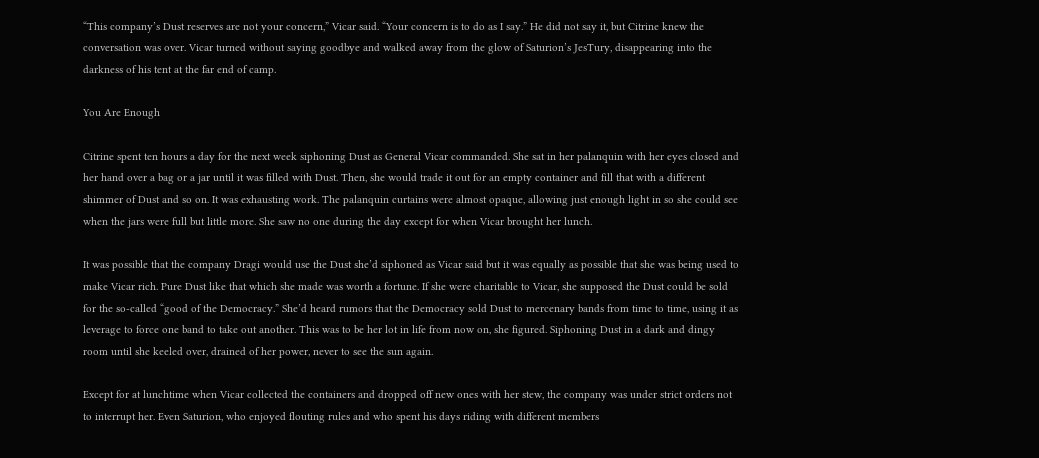“This company’s Dust reserves are not your concern,” Vicar said. “Your concern is to do as I say.” He did not say it, but Citrine knew the conversation was over. Vicar turned without saying goodbye and walked away from the glow of Saturion’s JesTury, disappearing into the darkness of his tent at the far end of camp.

You Are Enough

Citrine spent ten hours a day for the next week siphoning Dust as General Vicar commanded. She sat in her palanquin with her eyes closed and her hand over a bag or a jar until it was filled with Dust. Then, she would trade it out for an empty container and fill that with a different shimmer of Dust and so on. It was exhausting work. The palanquin curtains were almost opaque, allowing just enough light in so she could see when the jars were full but little more. She saw no one during the day except for when Vicar brought her lunch.

It was possible that the company Dragi would use the Dust she’d siphoned as Vicar said but it was equally as possible that she was being used to make Vicar rich. Pure Dust like that which she made was worth a fortune. If she were charitable to Vicar, she supposed the Dust could be sold for the so-called “good of the Democracy.” She’d heard rumors that the Democracy sold Dust to mercenary bands from time to time, using it as leverage to force one band to take out another. This was to be her lot in life from now on, she figured. Siphoning Dust in a dark and dingy room until she keeled over, drained of her power, never to see the sun again.

Except for at lunchtime when Vicar collected the containers and dropped off new ones with her stew, the company was under strict orders not to interrupt her. Even Saturion, who enjoyed flouting rules and who spent his days riding with different members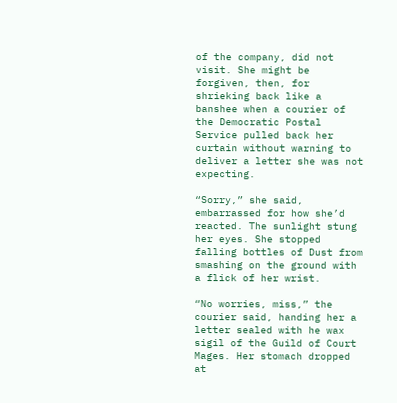of the company, did not visit. She might be forgiven, then, for shrieking back like a banshee when a courier of the Democratic Postal Service pulled back her curtain without warning to deliver a letter she was not expecting.

“Sorry,” she said, embarrassed for how she’d reacted. The sunlight stung her eyes. She stopped falling bottles of Dust from smashing on the ground with a flick of her wrist.

“No worries, miss,” the courier said, handing her a letter sealed with he wax sigil of the Guild of Court Mages. Her stomach dropped at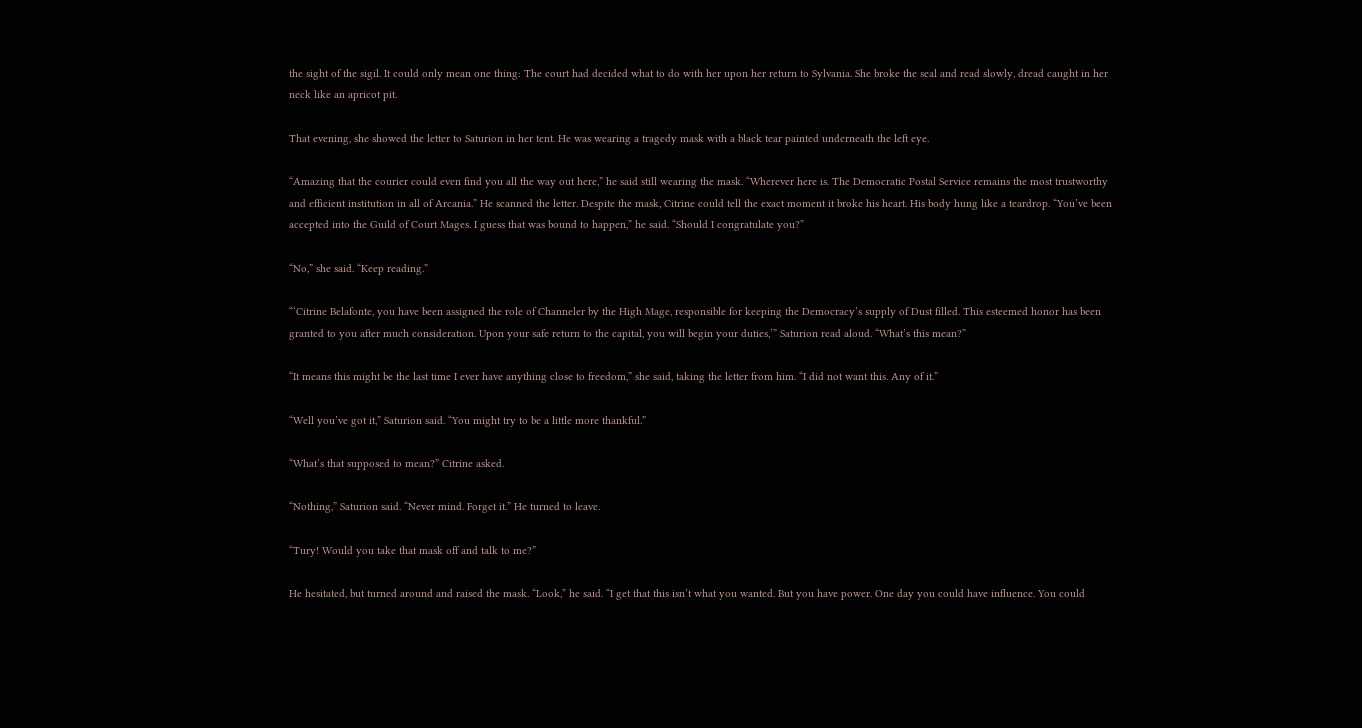the sight of the sigil. It could only mean one thing: The court had decided what to do with her upon her return to Sylvania. She broke the seal and read slowly, dread caught in her neck like an apricot pit.

That evening, she showed the letter to Saturion in her tent. He was wearing a tragedy mask with a black tear painted underneath the left eye.

“Amazing that the courier could even find you all the way out here,” he said still wearing the mask. “Wherever here is. The Democratic Postal Service remains the most trustworthy and efficient institution in all of Arcania.” He scanned the letter. Despite the mask, Citrine could tell the exact moment it broke his heart. His body hung like a teardrop. “You’ve been accepted into the Guild of Court Mages. I guess that was bound to happen,” he said. “Should I congratulate you?”

“No,” she said. “Keep reading.”

“‘Citrine Belafonte, you have been assigned the role of Channeler by the High Mage, responsible for keeping the Democracy’s supply of Dust filled. This esteemed honor has been granted to you after much consideration. Upon your safe return to the capital, you will begin your duties,’” Saturion read aloud. “What’s this mean?”

“It means this might be the last time I ever have anything close to freedom,” she said, taking the letter from him. “I did not want this. Any of it.”

“Well you’ve got it,” Saturion said. “You might try to be a little more thankful.”

“What’s that supposed to mean?” Citrine asked.

“Nothing,” Saturion said. “Never mind. Forget it.” He turned to leave.

“Tury! Would you take that mask off and talk to me?”

He hesitated, but turned around and raised the mask. “Look,” he said. “I get that this isn’t what you wanted. But you have power. One day you could have influence. You could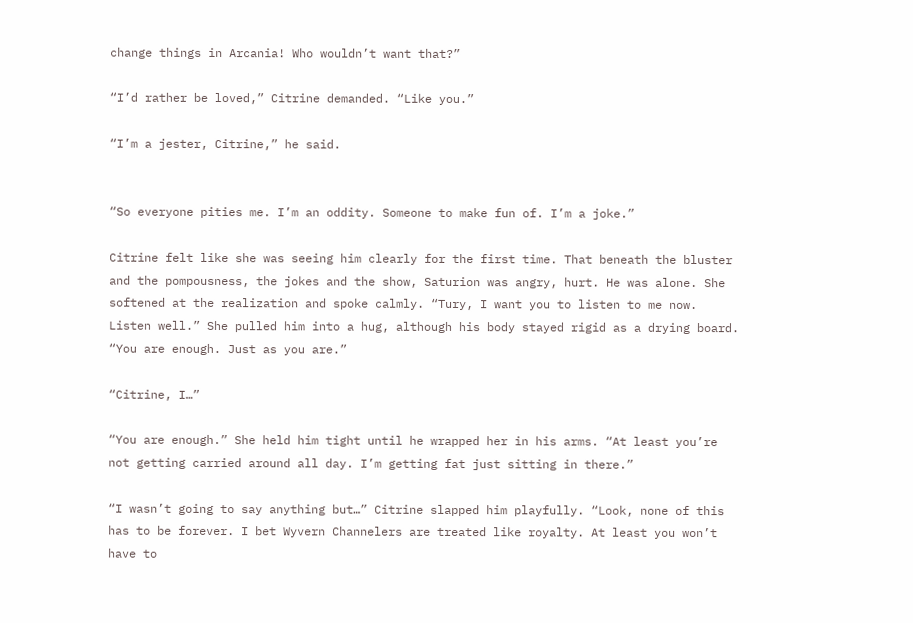change things in Arcania! Who wouldn’t want that?”

“I’d rather be loved,” Citrine demanded. “Like you.”

“I’m a jester, Citrine,” he said.


“So everyone pities me. I’m an oddity. Someone to make fun of. I’m a joke.”

Citrine felt like she was seeing him clearly for the first time. That beneath the bluster and the pompousness, the jokes and the show, Saturion was angry, hurt. He was alone. She softened at the realization and spoke calmly. “Tury, I want you to listen to me now. Listen well.” She pulled him into a hug, although his body stayed rigid as a drying board. “You are enough. Just as you are.”

“Citrine, I…”

“You are enough.” She held him tight until he wrapped her in his arms. “At least you’re not getting carried around all day. I’m getting fat just sitting in there.”

“I wasn’t going to say anything but…” Citrine slapped him playfully. “Look, none of this has to be forever. I bet Wyvern Channelers are treated like royalty. At least you won’t have to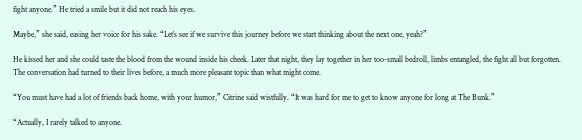fight anyone.” He tried a smile but it did not reach his eyes.

Maybe,” she said, easing her voice for his sake. “Let’s see if we survive this journey before we start thinking about the next one, yeah?”

He kissed her and she could taste the blood from the wound inside his cheek. Later that night, they lay together in her too-small bedroll, limbs entangled, the fight all but forgotten. The conversation had turned to their lives before, a much more pleasant topic than what might come.

“You must have had a lot of friends back home, with your humor,” Citrine said wistfully. “It was hard for me to get to know anyone for long at The Bunk.”

“Actually, I rarely talked to anyone.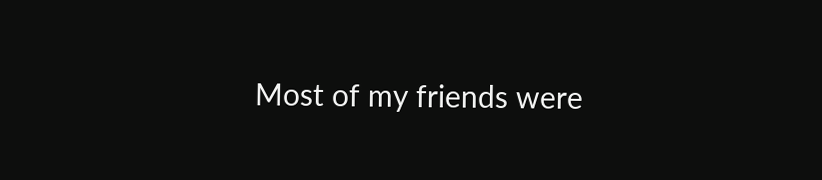Most of my friends were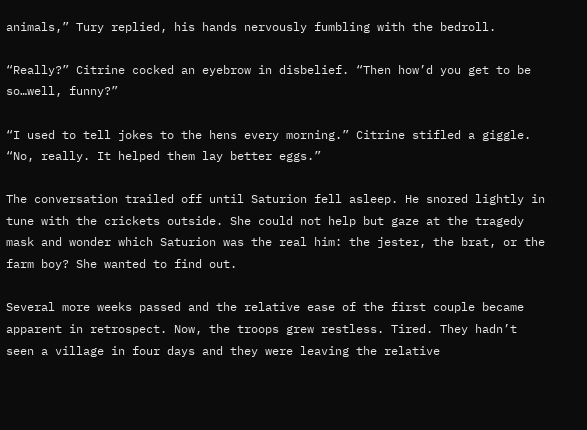animals,” Tury replied, his hands nervously fumbling with the bedroll.

“Really?” Citrine cocked an eyebrow in disbelief. “Then how’d you get to be so…well, funny?”

“I used to tell jokes to the hens every morning.” Citrine stifled a giggle. “No, really. It helped them lay better eggs.”

The conversation trailed off until Saturion fell asleep. He snored lightly in tune with the crickets outside. She could not help but gaze at the tragedy mask and wonder which Saturion was the real him: the jester, the brat, or the farm boy? She wanted to find out.

Several more weeks passed and the relative ease of the first couple became apparent in retrospect. Now, the troops grew restless. Tired. They hadn’t seen a village in four days and they were leaving the relative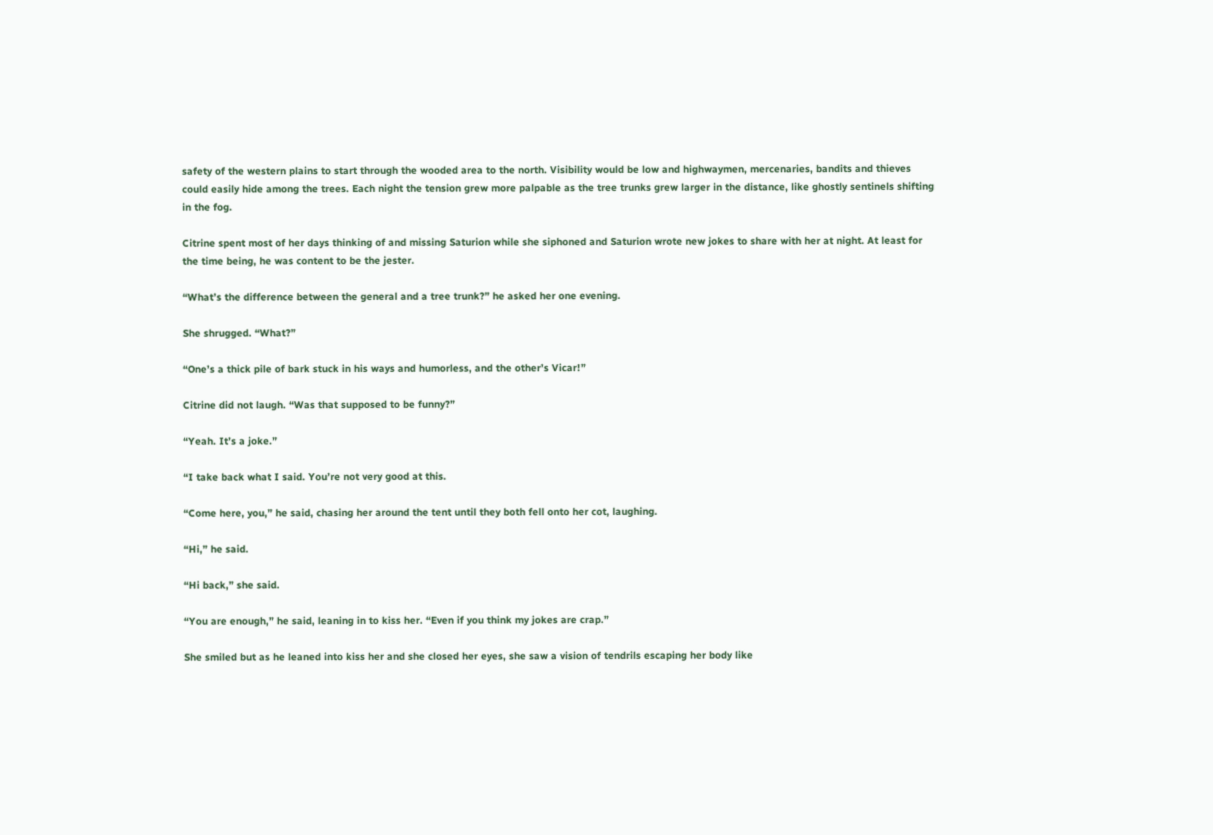safety of the western plains to start through the wooded area to the north. Visibility would be low and highwaymen, mercenaries, bandits and thieves could easily hide among the trees. Each night the tension grew more palpable as the tree trunks grew larger in the distance, like ghostly sentinels shifting in the fog.

Citrine spent most of her days thinking of and missing Saturion while she siphoned and Saturion wrote new jokes to share with her at night. At least for the time being, he was content to be the jester.

“What’s the difference between the general and a tree trunk?” he asked her one evening.

She shrugged. “What?”

“One’s a thick pile of bark stuck in his ways and humorless, and the other’s Vicar!”

Citrine did not laugh. “Was that supposed to be funny?”

“Yeah. It’s a joke.”

“I take back what I said. You’re not very good at this.

“Come here, you,” he said, chasing her around the tent until they both fell onto her cot, laughing.

“Hi,” he said.

“Hi back,” she said.

“You are enough,” he said, leaning in to kiss her. “Even if you think my jokes are crap.”

She smiled but as he leaned into kiss her and she closed her eyes, she saw a vision of tendrils escaping her body like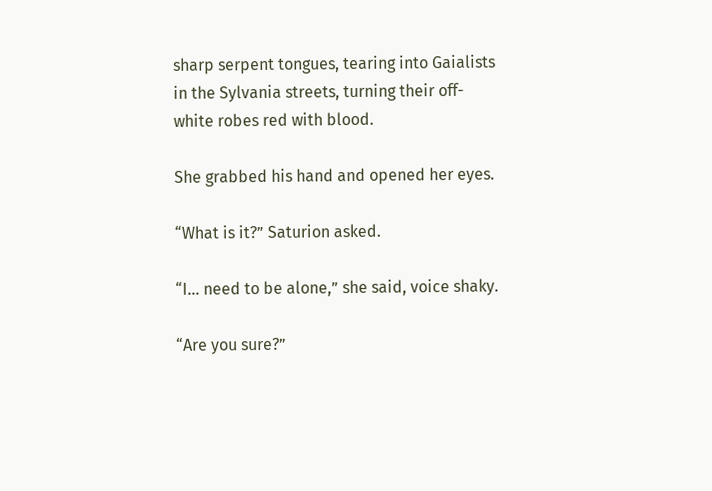sharp serpent tongues, tearing into Gaialists in the Sylvania streets, turning their off-white robes red with blood.

She grabbed his hand and opened her eyes.

“What is it?” Saturion asked.

“I… need to be alone,” she said, voice shaky.

“Are you sure?”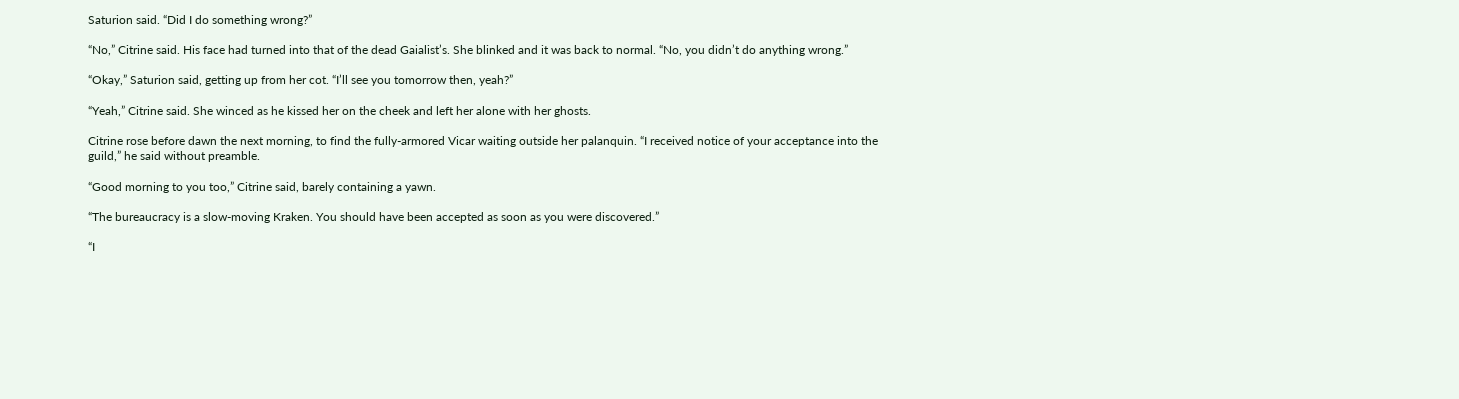Saturion said. “Did I do something wrong?”

“No,” Citrine said. His face had turned into that of the dead Gaialist’s. She blinked and it was back to normal. “No, you didn’t do anything wrong.”

“Okay,” Saturion said, getting up from her cot. “I’ll see you tomorrow then, yeah?”

“Yeah,” Citrine said. She winced as he kissed her on the cheek and left her alone with her ghosts.

Citrine rose before dawn the next morning, to find the fully-armored Vicar waiting outside her palanquin. “I received notice of your acceptance into the guild,” he said without preamble.

“Good morning to you too,” Citrine said, barely containing a yawn.

“The bureaucracy is a slow-moving Kraken. You should have been accepted as soon as you were discovered.”

“I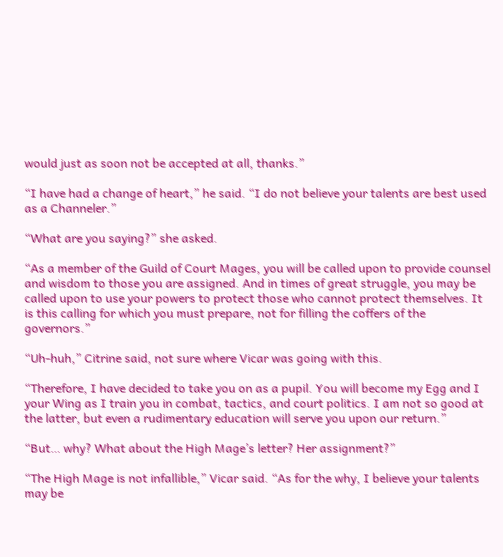would just as soon not be accepted at all, thanks.”

“I have had a change of heart,” he said. “I do not believe your talents are best used as a Channeler.”

“What are you saying?” she asked.

“As a member of the Guild of Court Mages, you will be called upon to provide counsel and wisdom to those you are assigned. And in times of great struggle, you may be called upon to use your powers to protect those who cannot protect themselves. It is this calling for which you must prepare, not for filling the coffers of the governors.”

“Uh-huh,” Citrine said, not sure where Vicar was going with this.

“Therefore, I have decided to take you on as a pupil. You will become my Egg and I your Wing as I train you in combat, tactics, and court politics. I am not so good at the latter, but even a rudimentary education will serve you upon our return.”

“But… why? What about the High Mage’s letter? Her assignment?”

“The High Mage is not infallible,” Vicar said. “As for the why, I believe your talents may be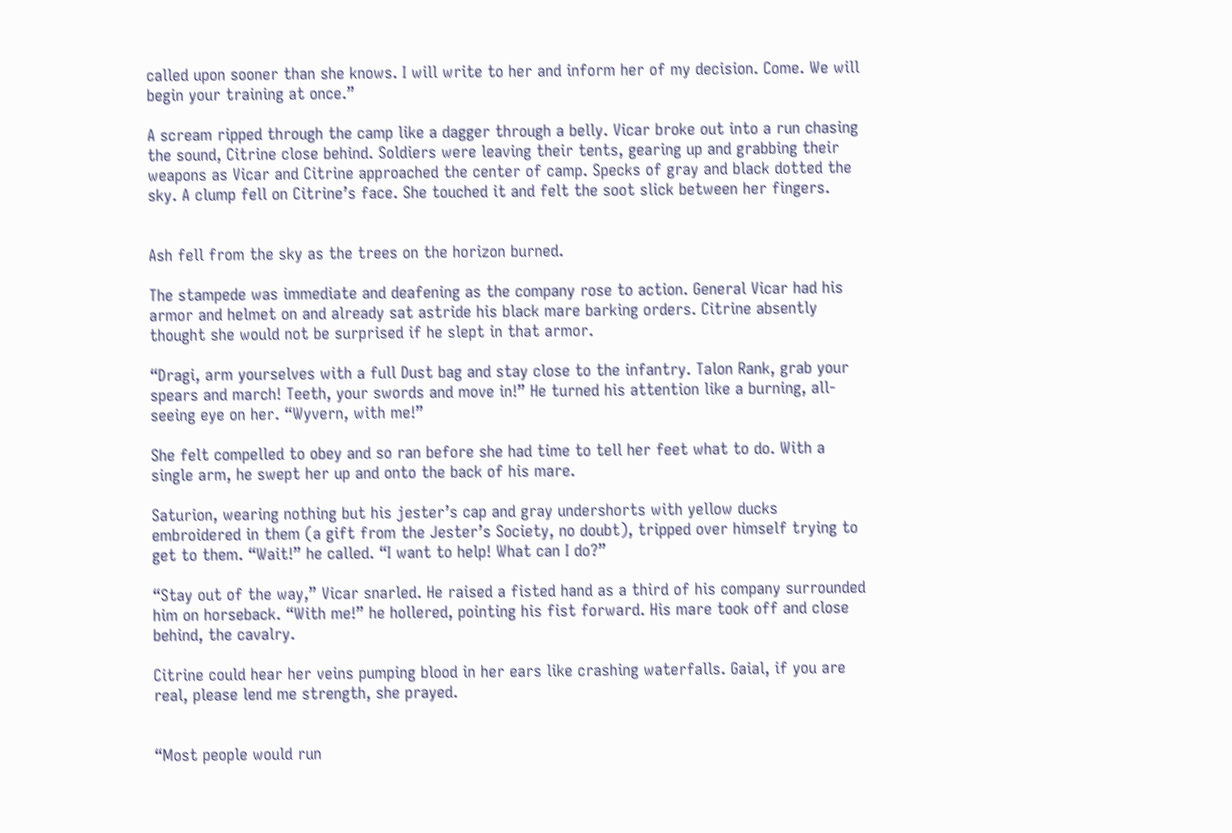called upon sooner than she knows. I will write to her and inform her of my decision. Come. We will begin your training at once.”

A scream ripped through the camp like a dagger through a belly. Vicar broke out into a run chasing the sound, Citrine close behind. Soldiers were leaving their tents, gearing up and grabbing their weapons as Vicar and Citrine approached the center of camp. Specks of gray and black dotted the sky. A clump fell on Citrine’s face. She touched it and felt the soot slick between her fingers.


Ash fell from the sky as the trees on the horizon burned.

The stampede was immediate and deafening as the company rose to action. General Vicar had his armor and helmet on and already sat astride his black mare barking orders. Citrine absently thought she would not be surprised if he slept in that armor.

“Dragi, arm yourselves with a full Dust bag and stay close to the infantry. Talon Rank, grab your spears and march! Teeth, your swords and move in!” He turned his attention like a burning, all-seeing eye on her. “Wyvern, with me!”

She felt compelled to obey and so ran before she had time to tell her feet what to do. With a single arm, he swept her up and onto the back of his mare.

Saturion, wearing nothing but his jester’s cap and gray undershorts with yellow ducks embroidered in them (a gift from the Jester’s Society, no doubt), tripped over himself trying to get to them. “Wait!” he called. “I want to help! What can I do?”

“Stay out of the way,” Vicar snarled. He raised a fisted hand as a third of his company surrounded him on horseback. “With me!” he hollered, pointing his fist forward. His mare took off and close behind, the cavalry.

Citrine could hear her veins pumping blood in her ears like crashing waterfalls. Gaial, if you are real, please lend me strength, she prayed.


“Most people would run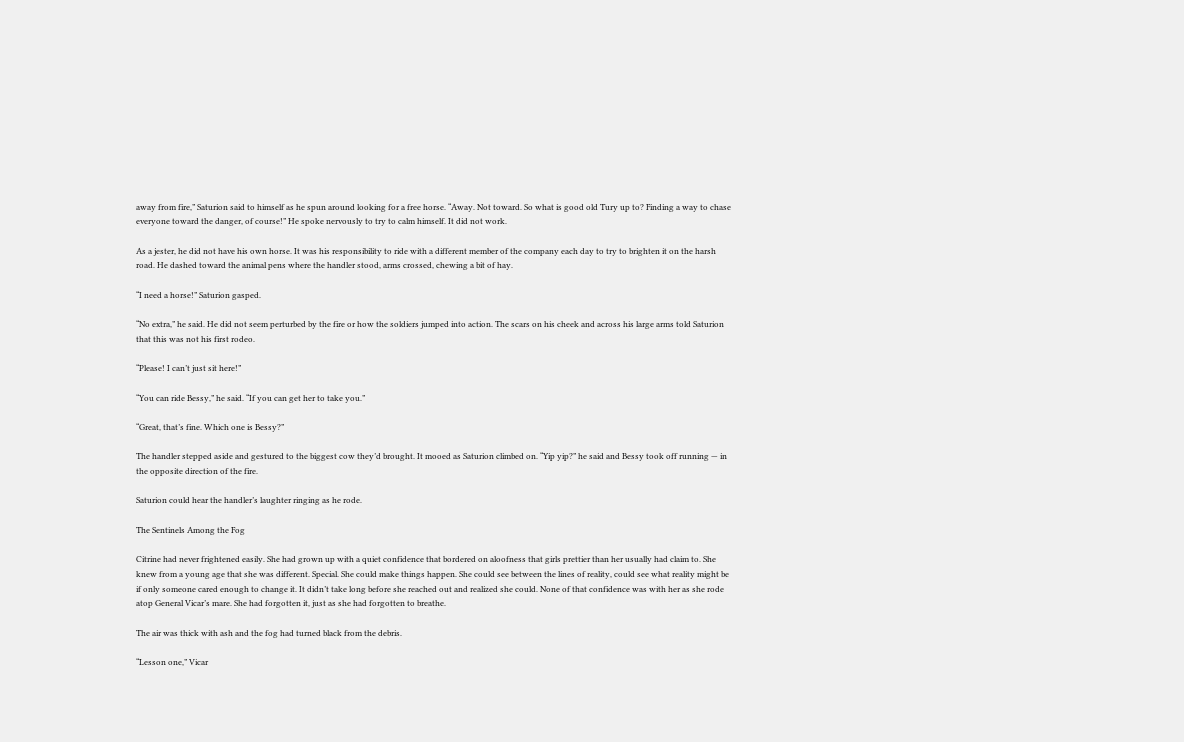away from fire,” Saturion said to himself as he spun around looking for a free horse. “Away. Not toward. So what is good old Tury up to? Finding a way to chase everyone toward the danger, of course!” He spoke nervously to try to calm himself. It did not work.

As a jester, he did not have his own horse. It was his responsibility to ride with a different member of the company each day to try to brighten it on the harsh road. He dashed toward the animal pens where the handler stood, arms crossed, chewing a bit of hay.

“I need a horse!” Saturion gasped.

“No extra,” he said. He did not seem perturbed by the fire or how the soldiers jumped into action. The scars on his cheek and across his large arms told Saturion that this was not his first rodeo.

“Please! I can’t just sit here!”

“You can ride Bessy,” he said. “If you can get her to take you.”

“Great, that’s fine. Which one is Bessy?”

The handler stepped aside and gestured to the biggest cow they’d brought. It mooed as Saturion climbed on. “Yip yip?” he said and Bessy took off running — in the opposite direction of the fire.

Saturion could hear the handler’s laughter ringing as he rode.

The Sentinels Among the Fog

Citrine had never frightened easily. She had grown up with a quiet confidence that bordered on aloofness that girls prettier than her usually had claim to. She knew from a young age that she was different. Special. She could make things happen. She could see between the lines of reality, could see what reality might be if only someone cared enough to change it. It didn’t take long before she reached out and realized she could. None of that confidence was with her as she rode atop General Vicar’s mare. She had forgotten it, just as she had forgotten to breathe.

The air was thick with ash and the fog had turned black from the debris.

“Lesson one,” Vicar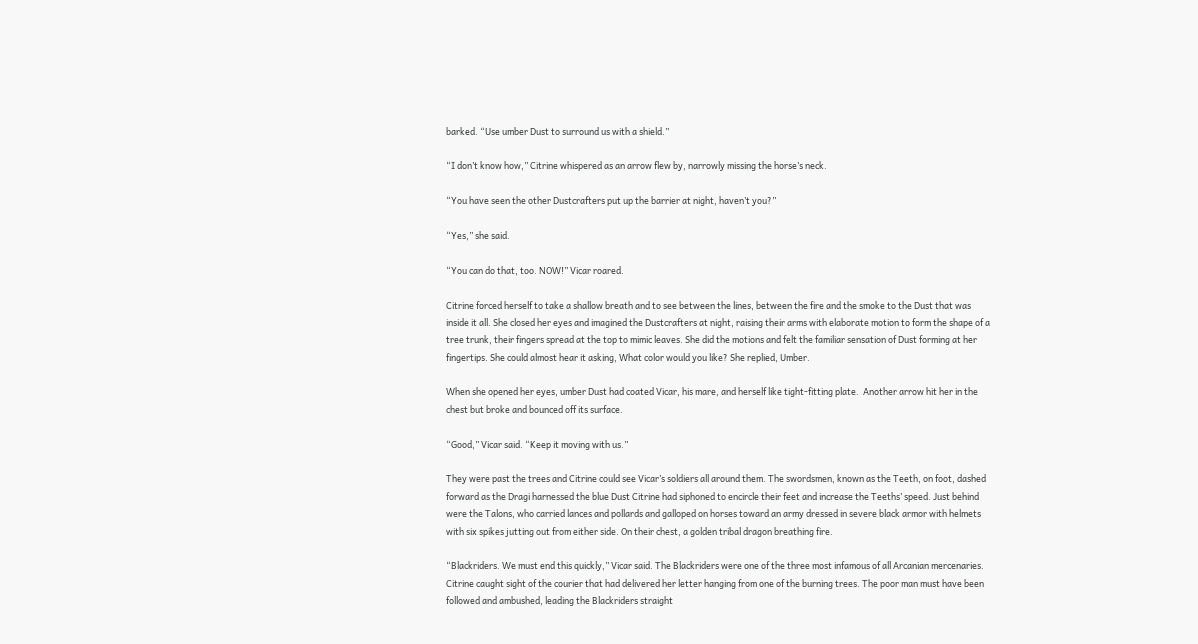barked. “Use umber Dust to surround us with a shield.”

“I don’t know how,” Citrine whispered as an arrow flew by, narrowly missing the horse’s neck.

“You have seen the other Dustcrafters put up the barrier at night, haven’t you?”

“Yes,” she said.

“You can do that, too. NOW!” Vicar roared.

Citrine forced herself to take a shallow breath and to see between the lines, between the fire and the smoke to the Dust that was inside it all. She closed her eyes and imagined the Dustcrafters at night, raising their arms with elaborate motion to form the shape of a tree trunk, their fingers spread at the top to mimic leaves. She did the motions and felt the familiar sensation of Dust forming at her fingertips. She could almost hear it asking, What color would you like? She replied, Umber.

When she opened her eyes, umber Dust had coated Vicar, his mare, and herself like tight-fitting plate.  Another arrow hit her in the chest but broke and bounced off its surface.

“Good,” Vicar said. “Keep it moving with us.”

They were past the trees and Citrine could see Vicar’s soldiers all around them. The swordsmen, known as the Teeth, on foot, dashed forward as the Dragi harnessed the blue Dust Citrine had siphoned to encircle their feet and increase the Teeths’ speed. Just behind were the Talons, who carried lances and pollards and galloped on horses toward an army dressed in severe black armor with helmets with six spikes jutting out from either side. On their chest, a golden tribal dragon breathing fire.

“Blackriders. We must end this quickly,” Vicar said. The Blackriders were one of the three most infamous of all Arcanian mercenaries. Citrine caught sight of the courier that had delivered her letter hanging from one of the burning trees. The poor man must have been followed and ambushed, leading the Blackriders straight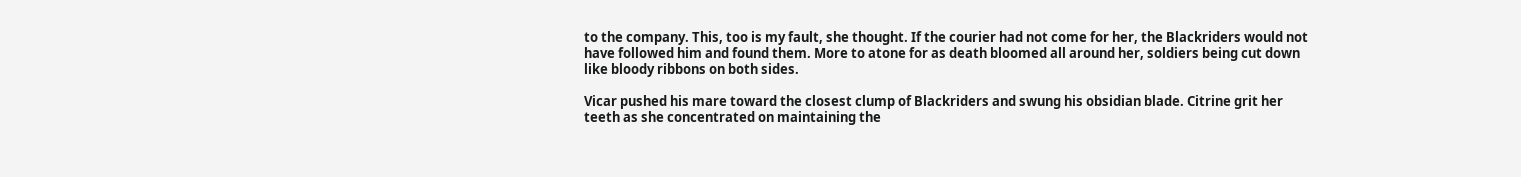to the company. This, too is my fault, she thought. If the courier had not come for her, the Blackriders would not have followed him and found them. More to atone for as death bloomed all around her, soldiers being cut down like bloody ribbons on both sides.

Vicar pushed his mare toward the closest clump of Blackriders and swung his obsidian blade. Citrine grit her teeth as she concentrated on maintaining the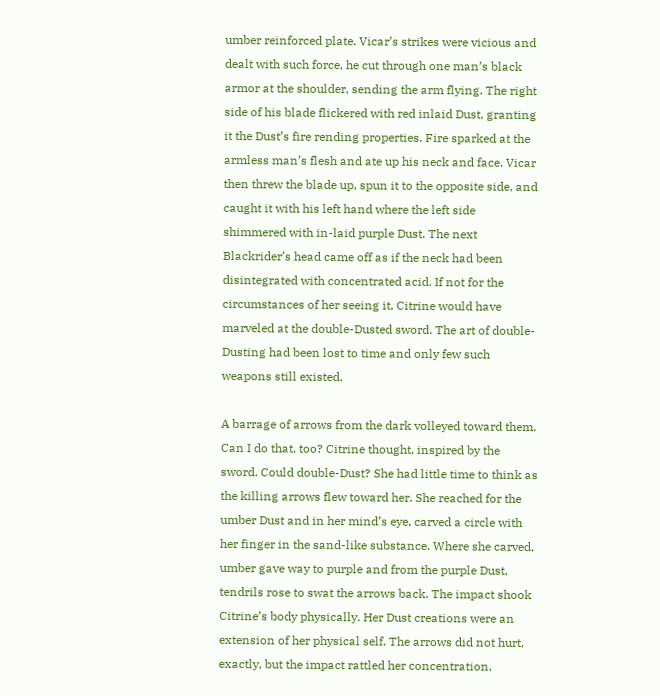umber reinforced plate. Vicar’s strikes were vicious and dealt with such force, he cut through one man’s black armor at the shoulder, sending the arm flying. The right side of his blade flickered with red inlaid Dust, granting it the Dust’s fire rending properties. Fire sparked at the armless man’s flesh and ate up his neck and face. Vicar then threw the blade up, spun it to the opposite side, and caught it with his left hand where the left side shimmered with in-laid purple Dust. The next Blackrider’s head came off as if the neck had been disintegrated with concentrated acid. If not for the circumstances of her seeing it, Citrine would have marveled at the double-Dusted sword. The art of double-Dusting had been lost to time and only few such weapons still existed.

A barrage of arrows from the dark volleyed toward them. Can I do that, too? Citrine thought, inspired by the sword. Could double-Dust? She had little time to think as the killing arrows flew toward her. She reached for the umber Dust and in her mind’s eye, carved a circle with her finger in the sand-like substance. Where she carved, umber gave way to purple and from the purple Dust, tendrils rose to swat the arrows back. The impact shook Citrine’s body physically. Her Dust creations were an extension of her physical self. The arrows did not hurt, exactly, but the impact rattled her concentration,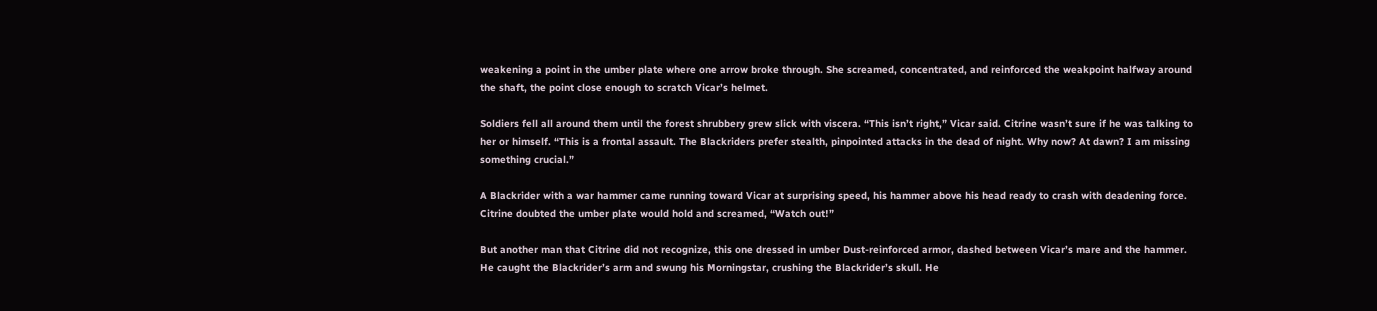weakening a point in the umber plate where one arrow broke through. She screamed, concentrated, and reinforced the weakpoint halfway around the shaft, the point close enough to scratch Vicar’s helmet.

Soldiers fell all around them until the forest shrubbery grew slick with viscera. “This isn’t right,” Vicar said. Citrine wasn’t sure if he was talking to her or himself. “This is a frontal assault. The Blackriders prefer stealth, pinpointed attacks in the dead of night. Why now? At dawn? I am missing something crucial.”

A Blackrider with a war hammer came running toward Vicar at surprising speed, his hammer above his head ready to crash with deadening force. Citrine doubted the umber plate would hold and screamed, “Watch out!”

But another man that Citrine did not recognize, this one dressed in umber Dust-reinforced armor, dashed between Vicar’s mare and the hammer. He caught the Blackrider’s arm and swung his Morningstar, crushing the Blackrider’s skull. He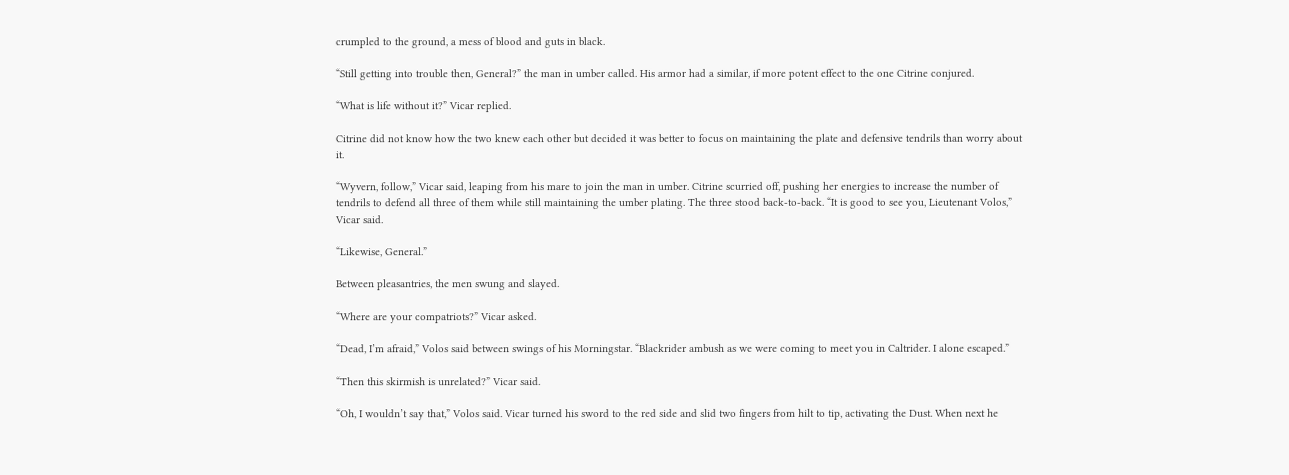crumpled to the ground, a mess of blood and guts in black.

“Still getting into trouble then, General?” the man in umber called. His armor had a similar, if more potent effect to the one Citrine conjured.

“What is life without it?” Vicar replied.

Citrine did not know how the two knew each other but decided it was better to focus on maintaining the plate and defensive tendrils than worry about it.

“Wyvern, follow,” Vicar said, leaping from his mare to join the man in umber. Citrine scurried off, pushing her energies to increase the number of tendrils to defend all three of them while still maintaining the umber plating. The three stood back-to-back. “It is good to see you, Lieutenant Volos,” Vicar said.

“Likewise, General.”

Between pleasantries, the men swung and slayed.

“Where are your compatriots?” Vicar asked.

“Dead, I’m afraid,” Volos said between swings of his Morningstar. “Blackrider ambush as we were coming to meet you in Caltrider. I alone escaped.”

“Then this skirmish is unrelated?” Vicar said.

“Oh, I wouldn’t say that,” Volos said. Vicar turned his sword to the red side and slid two fingers from hilt to tip, activating the Dust. When next he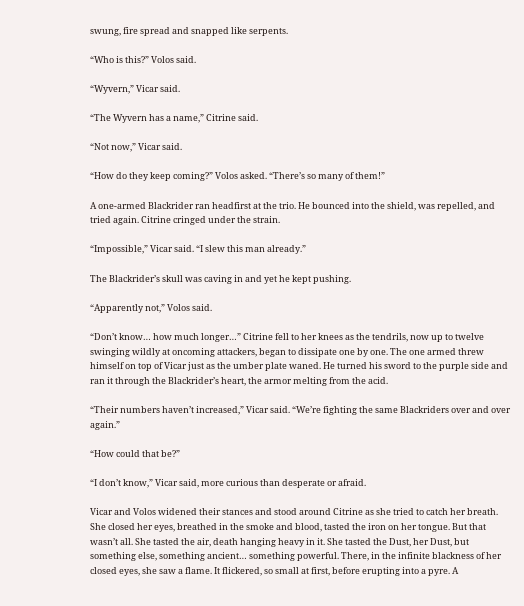swung, fire spread and snapped like serpents.

“Who is this?” Volos said.

“Wyvern,” Vicar said.

“The Wyvern has a name,” Citrine said.

“Not now,” Vicar said.

“How do they keep coming?” Volos asked. “There’s so many of them!”

A one-armed Blackrider ran headfirst at the trio. He bounced into the shield, was repelled, and tried again. Citrine cringed under the strain.

“Impossible,” Vicar said. “I slew this man already.”

The Blackrider’s skull was caving in and yet he kept pushing.

“Apparently not,” Volos said.

“Don’t know… how much longer…” Citrine fell to her knees as the tendrils, now up to twelve swinging wildly at oncoming attackers, began to dissipate one by one. The one armed threw himself on top of Vicar just as the umber plate waned. He turned his sword to the purple side and ran it through the Blackrider’s heart, the armor melting from the acid.

“Their numbers haven’t increased,” Vicar said. “We’re fighting the same Blackriders over and over again.”

“How could that be?”

“I don’t know,” Vicar said, more curious than desperate or afraid.

Vicar and Volos widened their stances and stood around Citrine as she tried to catch her breath. She closed her eyes, breathed in the smoke and blood, tasted the iron on her tongue. But that wasn’t all. She tasted the air, death hanging heavy in it. She tasted the Dust, her Dust, but something else, something ancient… something powerful. There, in the infinite blackness of her closed eyes, she saw a flame. It flickered, so small at first, before erupting into a pyre. A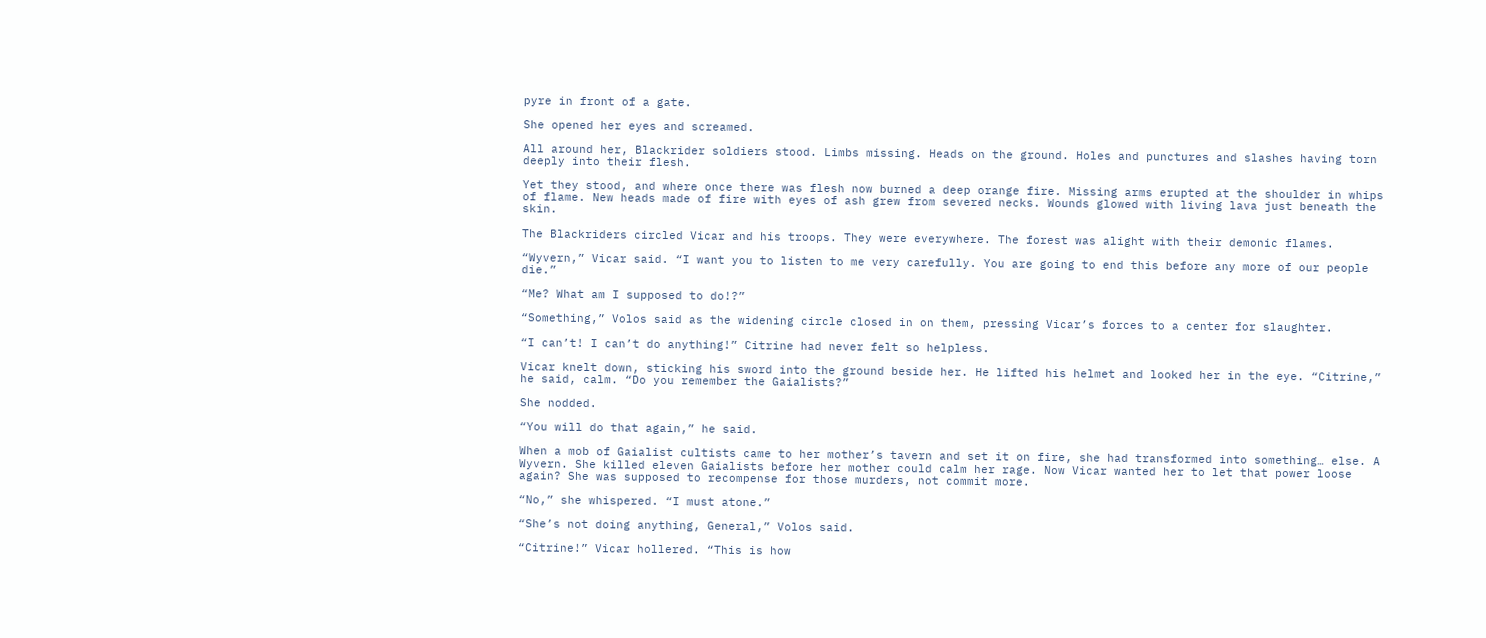pyre in front of a gate.

She opened her eyes and screamed.

All around her, Blackrider soldiers stood. Limbs missing. Heads on the ground. Holes and punctures and slashes having torn deeply into their flesh.

Yet they stood, and where once there was flesh now burned a deep orange fire. Missing arms erupted at the shoulder in whips of flame. New heads made of fire with eyes of ash grew from severed necks. Wounds glowed with living lava just beneath the skin.

The Blackriders circled Vicar and his troops. They were everywhere. The forest was alight with their demonic flames.

“Wyvern,” Vicar said. “I want you to listen to me very carefully. You are going to end this before any more of our people die.”

“Me? What am I supposed to do!?”

“Something,” Volos said as the widening circle closed in on them, pressing Vicar’s forces to a center for slaughter.

“I can’t! I can’t do anything!” Citrine had never felt so helpless.

Vicar knelt down, sticking his sword into the ground beside her. He lifted his helmet and looked her in the eye. “Citrine,” he said, calm. “Do you remember the Gaialists?”

She nodded.

“You will do that again,” he said.

When a mob of Gaialist cultists came to her mother’s tavern and set it on fire, she had transformed into something… else. A Wyvern. She killed eleven Gaialists before her mother could calm her rage. Now Vicar wanted her to let that power loose again? She was supposed to recompense for those murders, not commit more.

“No,” she whispered. “I must atone.”

“She’s not doing anything, General,” Volos said.

“Citrine!” Vicar hollered. “This is how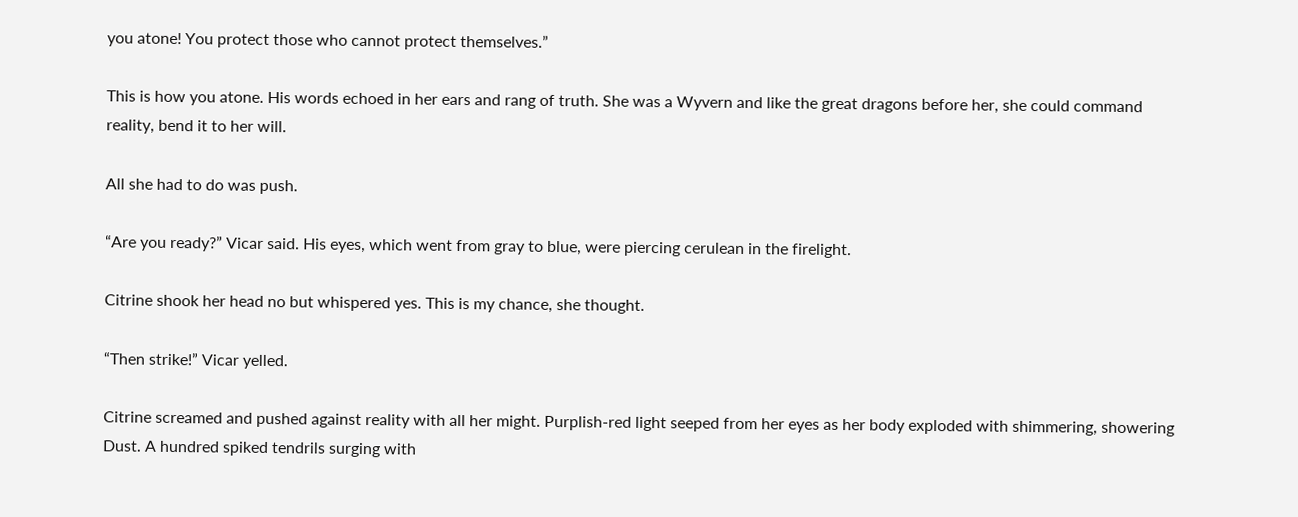you atone! You protect those who cannot protect themselves.”

This is how you atone. His words echoed in her ears and rang of truth. She was a Wyvern and like the great dragons before her, she could command reality, bend it to her will.

All she had to do was push.

“Are you ready?” Vicar said. His eyes, which went from gray to blue, were piercing cerulean in the firelight.

Citrine shook her head no but whispered yes. This is my chance, she thought.

“Then strike!” Vicar yelled.

Citrine screamed and pushed against reality with all her might. Purplish-red light seeped from her eyes as her body exploded with shimmering, showering Dust. A hundred spiked tendrils surging with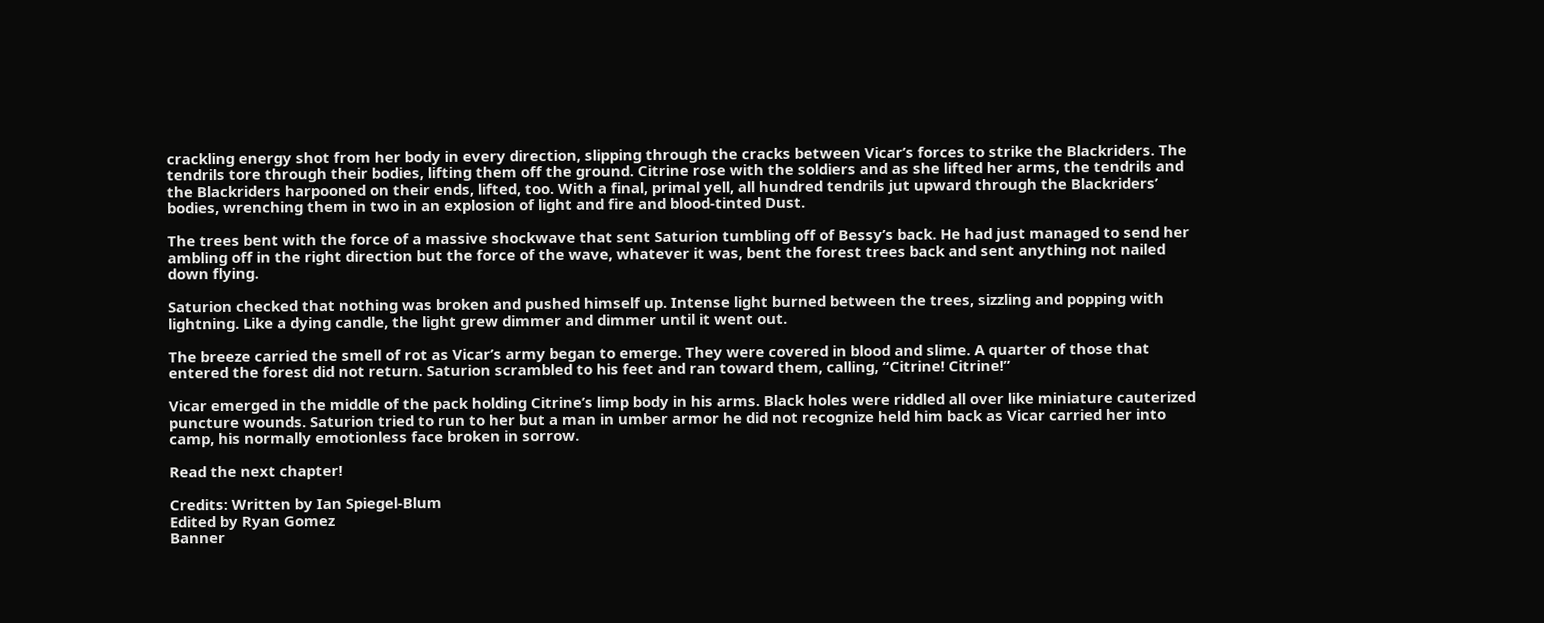crackling energy shot from her body in every direction, slipping through the cracks between Vicar’s forces to strike the Blackriders. The tendrils tore through their bodies, lifting them off the ground. Citrine rose with the soldiers and as she lifted her arms, the tendrils and the Blackriders harpooned on their ends, lifted, too. With a final, primal yell, all hundred tendrils jut upward through the Blackriders’ bodies, wrenching them in two in an explosion of light and fire and blood-tinted Dust.

The trees bent with the force of a massive shockwave that sent Saturion tumbling off of Bessy’s back. He had just managed to send her ambling off in the right direction but the force of the wave, whatever it was, bent the forest trees back and sent anything not nailed down flying.

Saturion checked that nothing was broken and pushed himself up. Intense light burned between the trees, sizzling and popping with lightning. Like a dying candle, the light grew dimmer and dimmer until it went out.

The breeze carried the smell of rot as Vicar’s army began to emerge. They were covered in blood and slime. A quarter of those that entered the forest did not return. Saturion scrambled to his feet and ran toward them, calling, “Citrine! Citrine!”

Vicar emerged in the middle of the pack holding Citrine’s limp body in his arms. Black holes were riddled all over like miniature cauterized puncture wounds. Saturion tried to run to her but a man in umber armor he did not recognize held him back as Vicar carried her into camp, his normally emotionless face broken in sorrow.

Read the next chapter!

Credits: Written by Ian Spiegel-Blum
Edited by Ryan Gomez
Banner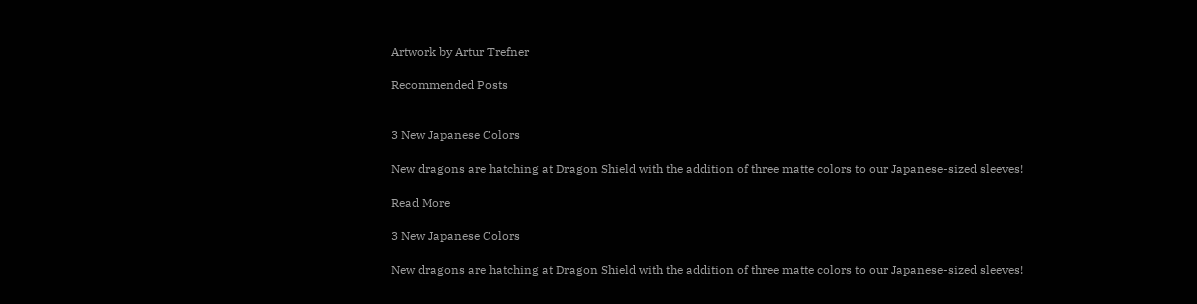Artwork by Artur Trefner

Recommended Posts


3 New Japanese Colors

New dragons are hatching at Dragon Shield with the addition of three matte colors to our Japanese-sized sleeves!

Read More

3 New Japanese Colors

New dragons are hatching at Dragon Shield with the addition of three matte colors to our Japanese-sized sleeves!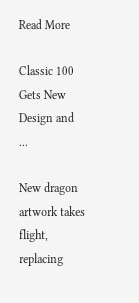Read More

Classic 100 Gets New Design and ...

New dragon artwork takes flight, replacing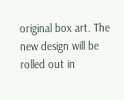original box art. The new design will be rolled out in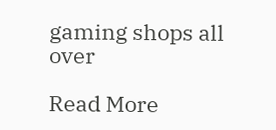gaming shops all over

Read More